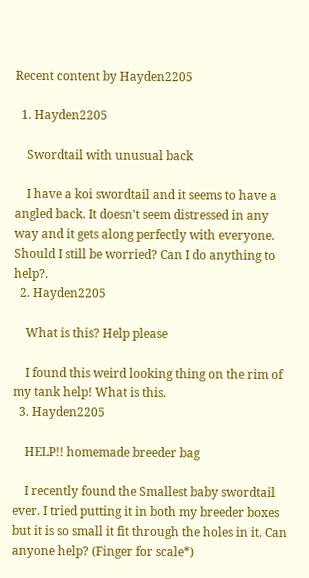Recent content by Hayden2205

  1. Hayden2205

    Swordtail with unusual back

    I have a koi swordtail and it seems to have a angled back. It doesn't seem distressed in any way and it gets along perfectly with everyone. Should I still be worried? Can I do anything to help?.
  2. Hayden2205

    What is this? Help please

    I found this weird looking thing on the rim of my tank help! What is this.
  3. Hayden2205

    HELP!! homemade breeder bag

    I recently found the Smallest baby swordtail ever. I tried putting it in both my breeder boxes but it is so small it fit through the holes in it. Can anyone help? (Finger for scale*)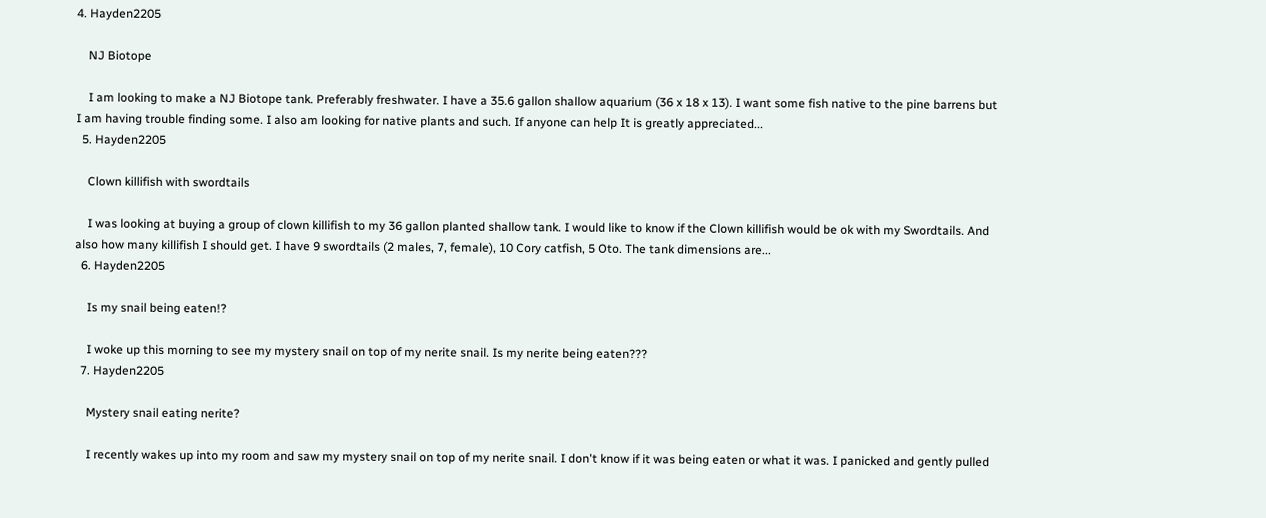4. Hayden2205

    NJ Biotope

    I am looking to make a NJ Biotope tank. Preferably freshwater. I have a 35.6 gallon shallow aquarium (36 x 18 x 13). I want some fish native to the pine barrens but I am having trouble finding some. I also am looking for native plants and such. If anyone can help It is greatly appreciated...
  5. Hayden2205

    Clown killifish with swordtails

    I was looking at buying a group of clown killifish to my 36 gallon planted shallow tank. I would like to know if the Clown killifish would be ok with my Swordtails. And also how many killifish I should get. I have 9 swordtails (2 males, 7, female), 10 Cory catfish, 5 Oto. The tank dimensions are...
  6. Hayden2205

    Is my snail being eaten!?

    I woke up this morning to see my mystery snail on top of my nerite snail. Is my nerite being eaten???
  7. Hayden2205

    Mystery snail eating nerite?

    I recently wakes up into my room and saw my mystery snail on top of my nerite snail. I don't know if it was being eaten or what it was. I panicked and gently pulled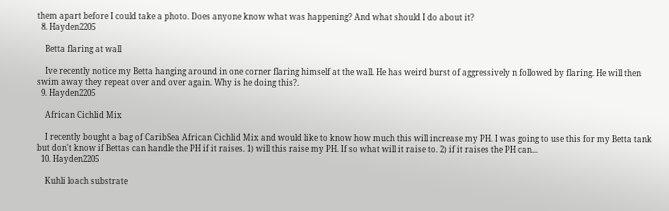them apart before I could take a photo. Does anyone know what was happening? And what should I do about it?
  8. Hayden2205

    Betta flaring at wall

    Ive recently notice my Betta hanging around in one corner flaring himself at the wall. He has weird burst of aggressively n followed by flaring. He will then swim away they repeat over and over again. Why is he doing this?.
  9. Hayden2205

    African Cichlid Mix

    I recently bought a bag of CaribSea African Cichlid Mix and would like to know how much this will increase my PH. I was going to use this for my Betta tank but don't know if Bettas can handle the PH if it raises. 1) will this raise my PH. If so what will it raise to. 2) if it raises the PH can...
  10. Hayden2205

    Kuhli loach substrate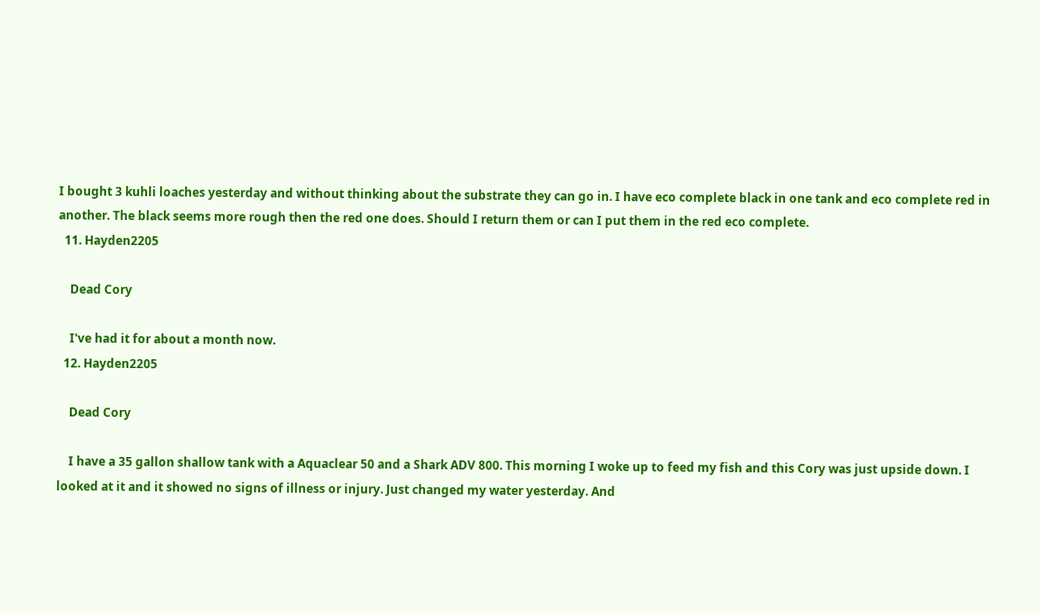I bought 3 kuhli loaches yesterday and without thinking about the substrate they can go in. I have eco complete black in one tank and eco complete red in another. The black seems more rough then the red one does. Should I return them or can I put them in the red eco complete.
  11. Hayden2205

    Dead Cory

    I've had it for about a month now.
  12. Hayden2205

    Dead Cory

    I have a 35 gallon shallow tank with a Aquaclear 50 and a Shark ADV 800. This morning I woke up to feed my fish and this Cory was just upside down. I looked at it and it showed no signs of illness or injury. Just changed my water yesterday. And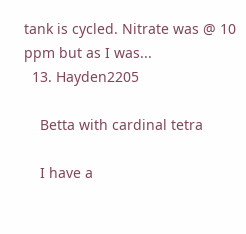tank is cycled. Nitrate was @ 10 ppm but as I was...
  13. Hayden2205

    Betta with cardinal tetra

    I have a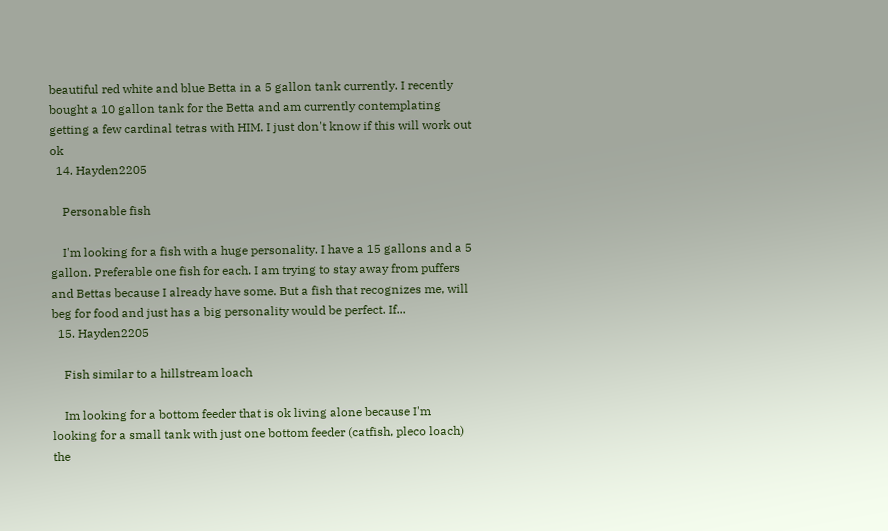beautiful red white and blue Betta in a 5 gallon tank currently. I recently bought a 10 gallon tank for the Betta and am currently contemplating getting a few cardinal tetras with HIM. I just don't know if this will work out ok
  14. Hayden2205

    Personable fish

    I'm looking for a fish with a huge personality. I have a 15 gallons and a 5 gallon. Preferable one fish for each. I am trying to stay away from puffers and Bettas because I already have some. But a fish that recognizes me, will beg for food and just has a big personality would be perfect. If...
  15. Hayden2205

    Fish similar to a hillstream loach

    Im looking for a bottom feeder that is ok living alone because I'm looking for a small tank with just one bottom feeder (catfish, pleco loach) the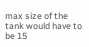max size of the tank would have to be 15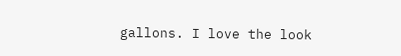gallons. I love the look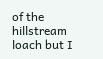of the hillstream loach but I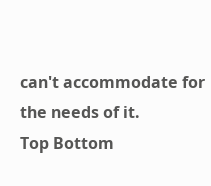can't accommodate for the needs of it.
Top Bottom